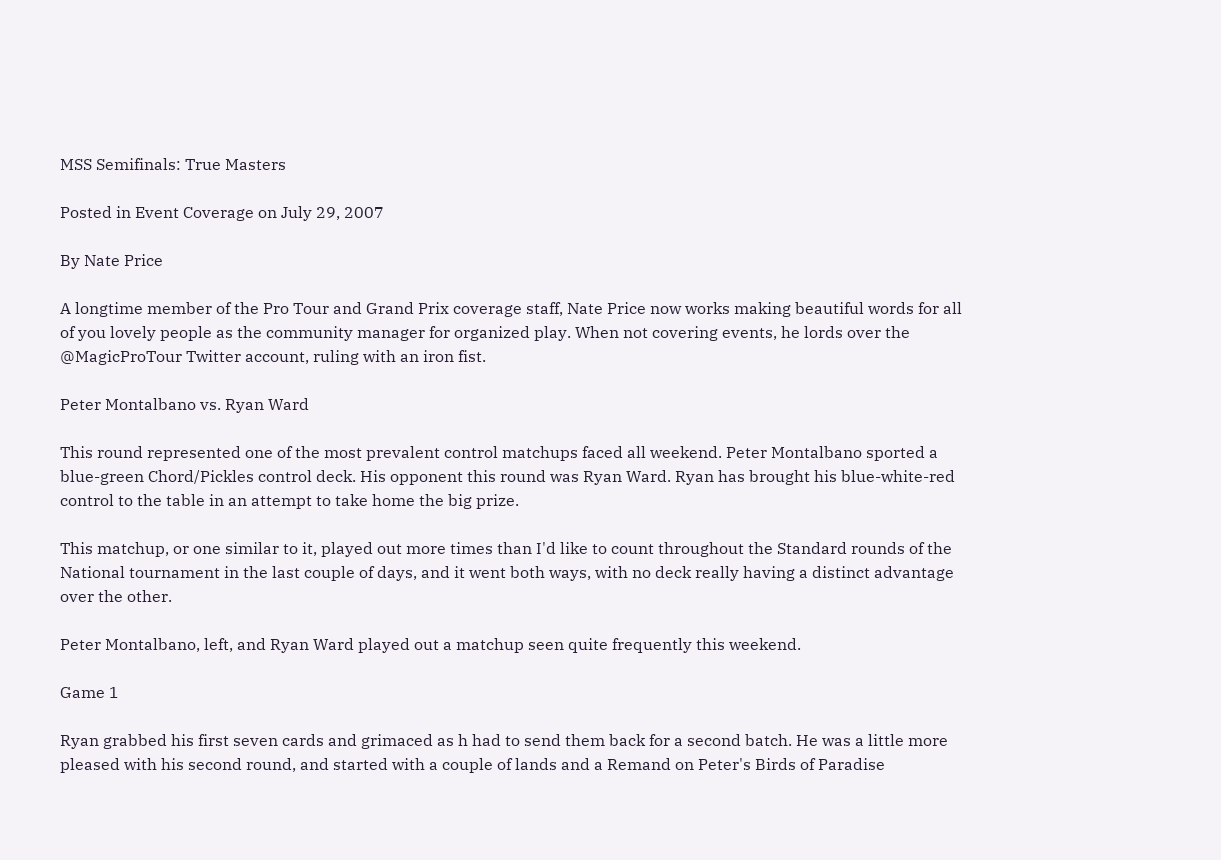MSS Semifinals: True Masters

Posted in Event Coverage on July 29, 2007

By Nate Price

A longtime member of the Pro Tour and Grand Prix coverage staff, Nate Price now works making beautiful words for all of you lovely people as the community manager for organized play. When not covering events, he lords over the @MagicProTour Twitter account, ruling with an iron fist.

Peter Montalbano vs. Ryan Ward

This round represented one of the most prevalent control matchups faced all weekend. Peter Montalbano sported a blue-green Chord/Pickles control deck. His opponent this round was Ryan Ward. Ryan has brought his blue-white-red control to the table in an attempt to take home the big prize.

This matchup, or one similar to it, played out more times than I'd like to count throughout the Standard rounds of the National tournament in the last couple of days, and it went both ways, with no deck really having a distinct advantage over the other.

Peter Montalbano, left, and Ryan Ward played out a matchup seen quite frequently this weekend.

Game 1

Ryan grabbed his first seven cards and grimaced as h had to send them back for a second batch. He was a little more pleased with his second round, and started with a couple of lands and a Remand on Peter's Birds of Paradise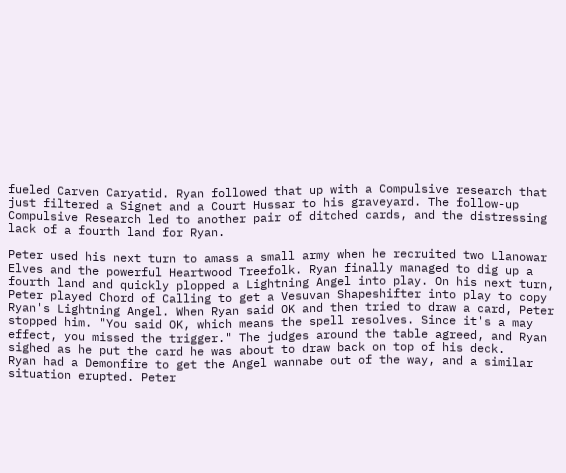fueled Carven Caryatid. Ryan followed that up with a Compulsive research that just filtered a Signet and a Court Hussar to his graveyard. The follow-up Compulsive Research led to another pair of ditched cards, and the distressing lack of a fourth land for Ryan.

Peter used his next turn to amass a small army when he recruited two Llanowar Elves and the powerful Heartwood Treefolk. Ryan finally managed to dig up a fourth land and quickly plopped a Lightning Angel into play. On his next turn, Peter played Chord of Calling to get a Vesuvan Shapeshifter into play to copy Ryan's Lightning Angel. When Ryan said OK and then tried to draw a card, Peter stopped him. "You said OK, which means the spell resolves. Since it's a may effect, you missed the trigger." The judges around the table agreed, and Ryan sighed as he put the card he was about to draw back on top of his deck.
Ryan had a Demonfire to get the Angel wannabe out of the way, and a similar situation erupted. Peter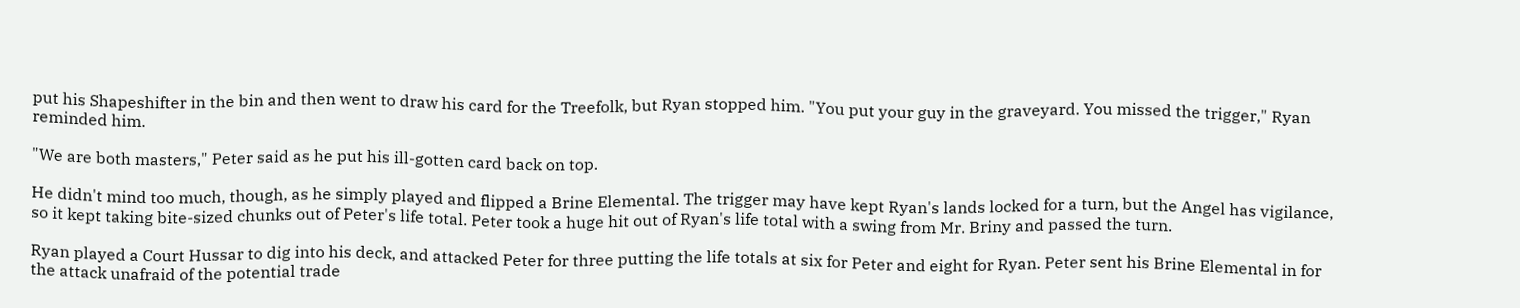put his Shapeshifter in the bin and then went to draw his card for the Treefolk, but Ryan stopped him. "You put your guy in the graveyard. You missed the trigger," Ryan reminded him.

"We are both masters," Peter said as he put his ill-gotten card back on top.

He didn't mind too much, though, as he simply played and flipped a Brine Elemental. The trigger may have kept Ryan's lands locked for a turn, but the Angel has vigilance, so it kept taking bite-sized chunks out of Peter's life total. Peter took a huge hit out of Ryan's life total with a swing from Mr. Briny and passed the turn.

Ryan played a Court Hussar to dig into his deck, and attacked Peter for three putting the life totals at six for Peter and eight for Ryan. Peter sent his Brine Elemental in for the attack unafraid of the potential trade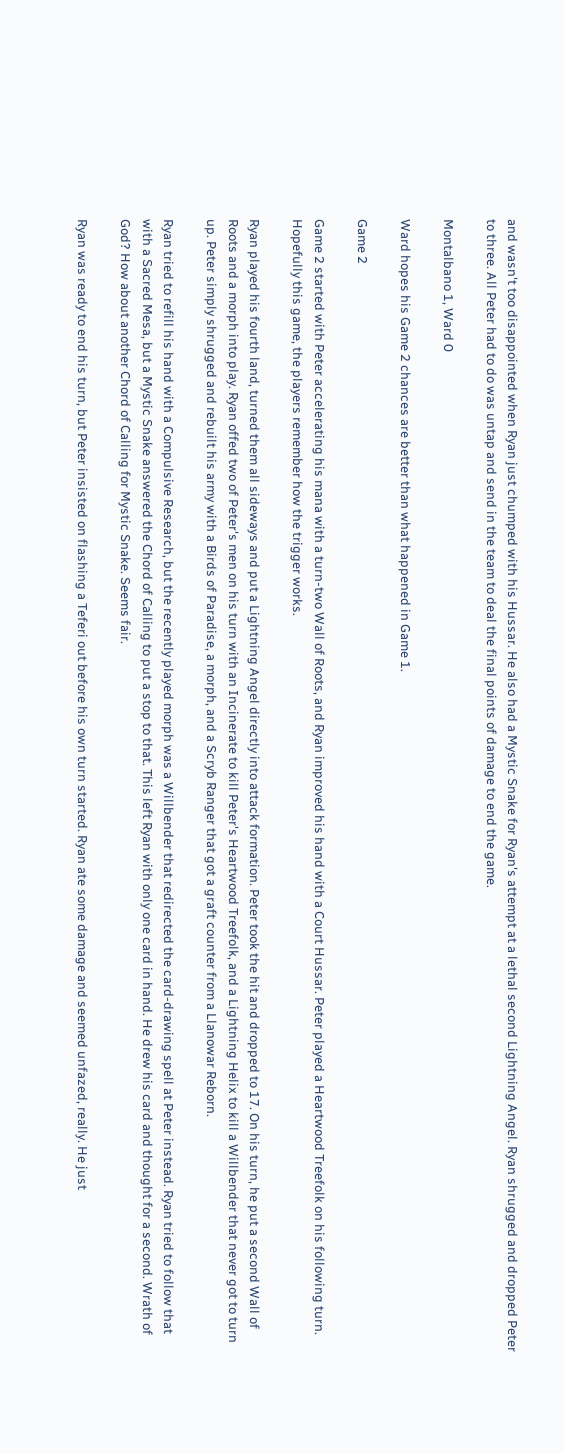and wasn't too disappointed when Ryan just chumped with his Hussar. He also had a Mystic Snake for Ryan's attempt at a lethal second Lightning Angel. Ryan shrugged and dropped Peter to three. All Peter had to do was untap and send in the team to deal the final points of damage to end the game.

Montalbano 1, Ward 0

Ward hopes his Game 2 chances are better than what happened in Game 1.

Game 2

Game 2 started with Peter accelerating his mana with a turn-two Wall of Roots, and Ryan improved his hand with a Court Hussar. Peter played a Heartwood Treefolk on his following turn. Hopefully this game, the players remember how the trigger works.

Ryan played his fourth land, turned them all sideways and put a Lightning Angel directly into attack formation. Peter took the hit and dropped to 17. On his turn, he put a second Wall of Roots and a morph into play. Ryan offed two of Peter's men on his turn with an Incinerate to kill Peter's Heartwood Treefolk, and a Lightning Helix to kill a Willbender that never got to turn up. Peter simply shrugged and rebuilt his army with a Birds of Paradise, a morph, and a Scryb Ranger that got a graft counter from a Llanowar Reborn.

Ryan tried to refill his hand with a Compulsive Research, but the recently played morph was a Willbender that redirected the card-drawing spell at Peter instead. Ryan tried to follow that with a Sacred Mesa, but a Mystic Snake answered the Chord of Calling to put a stop to that. This left Ryan with only one card in hand. He drew his card and thought for a second. Wrath of God? How about another Chord of Calling for Mystic Snake. Seems fair.

Ryan was ready to end his turn, but Peter insisted on flashing a Teferi out before his own turn started. Ryan ate some damage and seemed unfazed, really. He just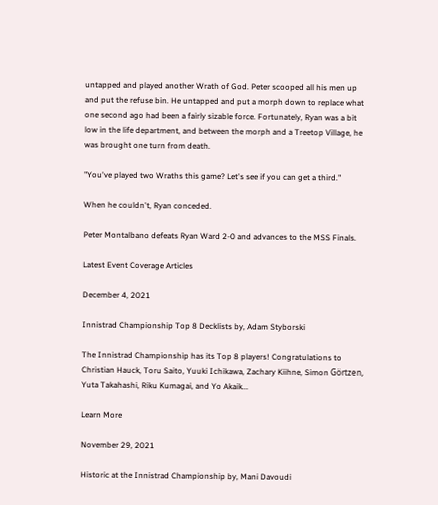untapped and played another Wrath of God. Peter scooped all his men up and put the refuse bin. He untapped and put a morph down to replace what one second ago had been a fairly sizable force. Fortunately, Ryan was a bit low in the life department, and between the morph and a Treetop Village, he was brought one turn from death.

"You've played two Wraths this game? Let's see if you can get a third."

When he couldn't, Ryan conceded.

Peter Montalbano defeats Ryan Ward 2-0 and advances to the MSS Finals.

Latest Event Coverage Articles

December 4, 2021

Innistrad Championship Top 8 Decklists by, Adam Styborski

The Innistrad Championship has its Top 8 players! Congratulations to Christian Hauck, Toru Saito, Yuuki Ichikawa, Zachary Kiihne, Simon Görtzen, Yuta Takahashi, Riku Kumagai, and Yo Akaik...

Learn More

November 29, 2021

Historic at the Innistrad Championship by, Mani Davoudi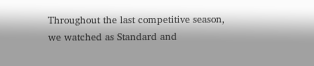Throughout the last competitive season, we watched as Standard and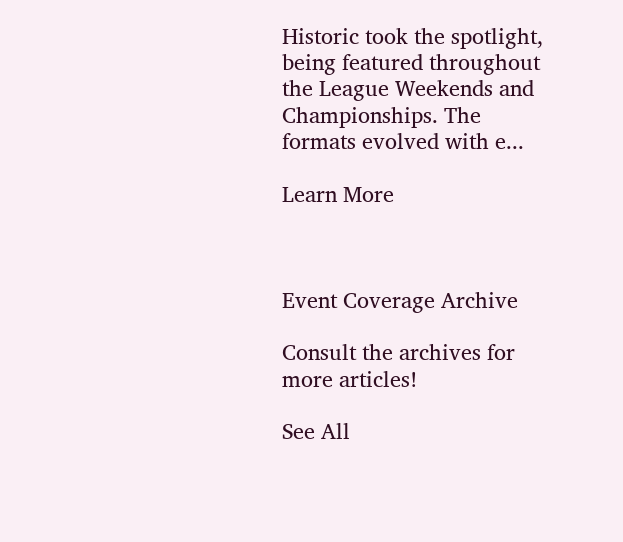Historic took the spotlight, being featured throughout the League Weekends and Championships. The formats evolved with e...

Learn More



Event Coverage Archive

Consult the archives for more articles!

See All